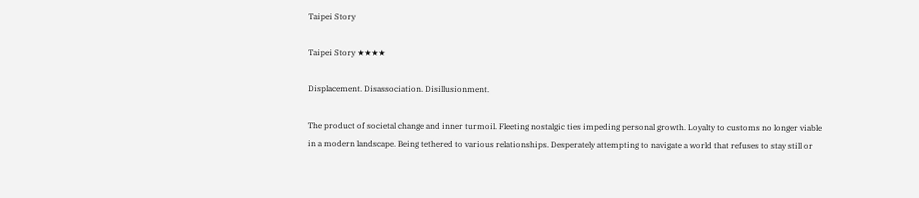Taipei Story

Taipei Story ★★★★

Displacement. Disassociation. Disillusionment.

The product of societal change and inner turmoil. Fleeting nostalgic ties impeding personal growth. Loyalty to customs no longer viable in a modern landscape. Being tethered to various relationships. Desperately attempting to navigate a world that refuses to stay still or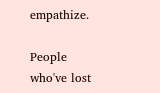empathize.

People who've lost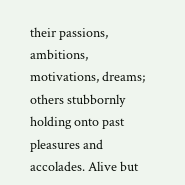their passions, ambitions, motivations, dreams; others stubbornly holding onto past pleasures and accolades. Alive but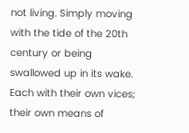not living. Simply moving with the tide of the 20th century or being swallowed up in its wake. Each with their own vices; their own means of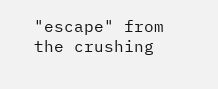"escape" from the crushing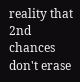reality that 2nd chances don't erase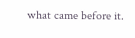what came before it.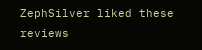ZephSilver liked these reviews